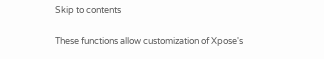Skip to contents

These functions allow customization of Xpose's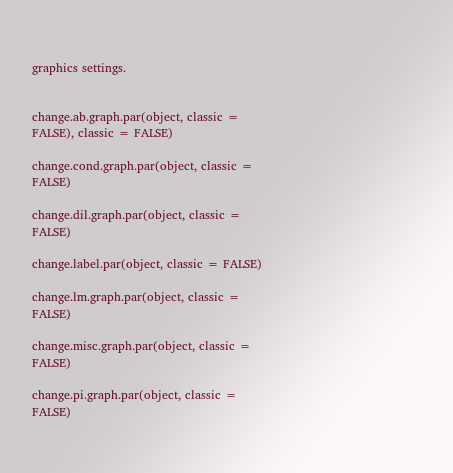graphics settings.


change.ab.graph.par(object, classic = FALSE), classic = FALSE)

change.cond.graph.par(object, classic = FALSE)

change.dil.graph.par(object, classic = FALSE)

change.label.par(object, classic = FALSE)

change.lm.graph.par(object, classic = FALSE)

change.misc.graph.par(object, classic = FALSE)

change.pi.graph.par(object, classic = FALSE)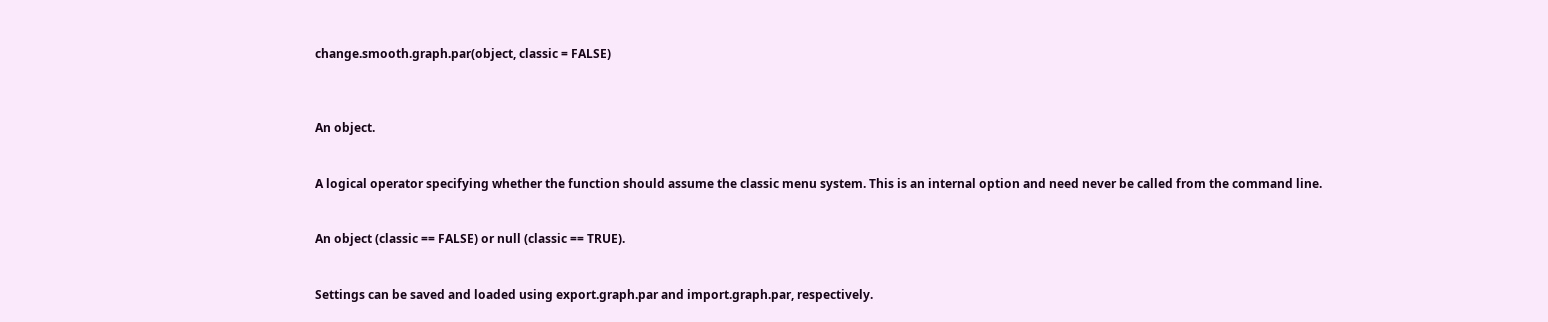change.smooth.graph.par(object, classic = FALSE)



An object.


A logical operator specifying whether the function should assume the classic menu system. This is an internal option and need never be called from the command line.


An object (classic == FALSE) or null (classic == TRUE).


Settings can be saved and loaded using export.graph.par and import.graph.par, respectively.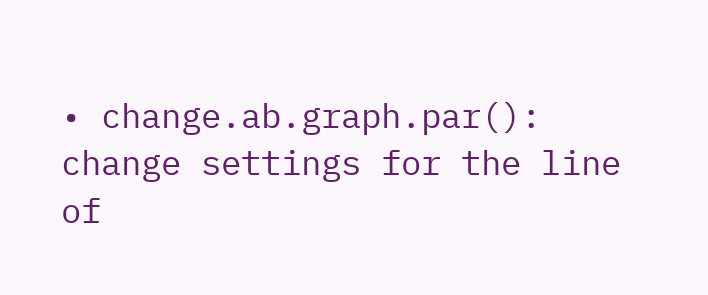• change.ab.graph.par(): change settings for the line of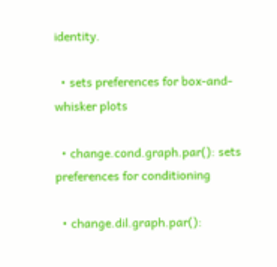identity.

  • sets preferences for box-and-whisker plots

  • change.cond.graph.par(): sets preferences for conditioning

  • change.dil.graph.par():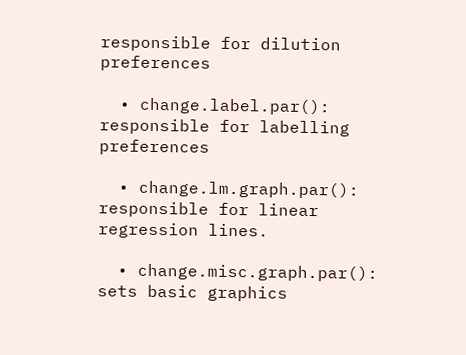responsible for dilution preferences

  • change.label.par(): responsible for labelling preferences

  • change.lm.graph.par(): responsible for linear regression lines.

  • change.misc.graph.par(): sets basic graphics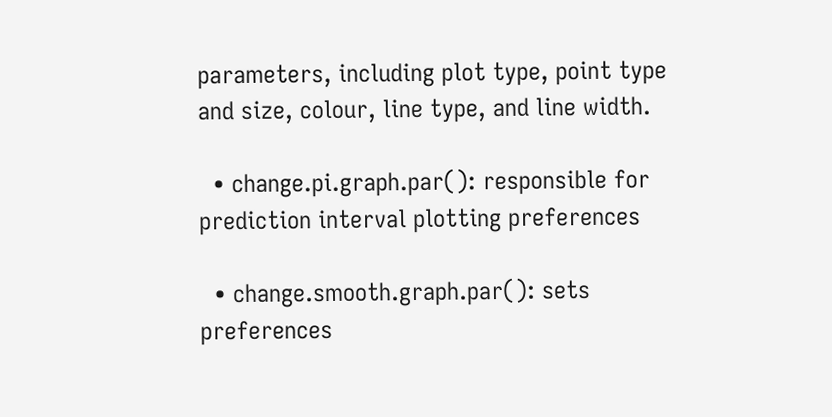parameters, including plot type, point type and size, colour, line type, and line width.

  • change.pi.graph.par(): responsible for prediction interval plotting preferences

  • change.smooth.graph.par(): sets preferences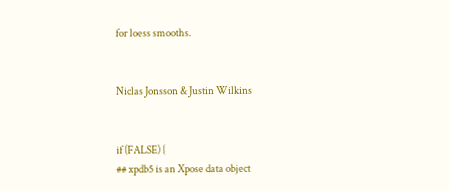for loess smooths.


Niclas Jonsson & Justin Wilkins


if (FALSE) {
## xpdb5 is an Xpose data object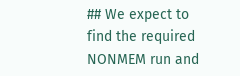## We expect to find the required NONMEM run and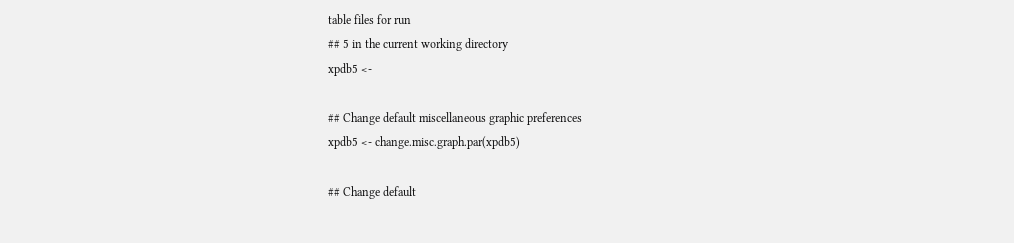table files for run
## 5 in the current working directory
xpdb5 <-

## Change default miscellaneous graphic preferences
xpdb5 <- change.misc.graph.par(xpdb5)

## Change default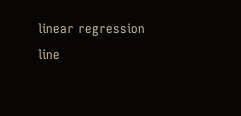linear regression line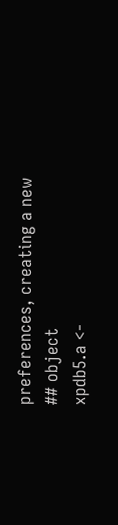preferences, creating a new
## object
xpdb5.a <-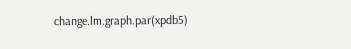change.lm.graph.par(xpdb5)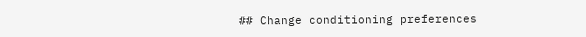## Change conditioning preferences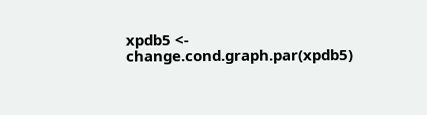xpdb5 <- change.cond.graph.par(xpdb5)